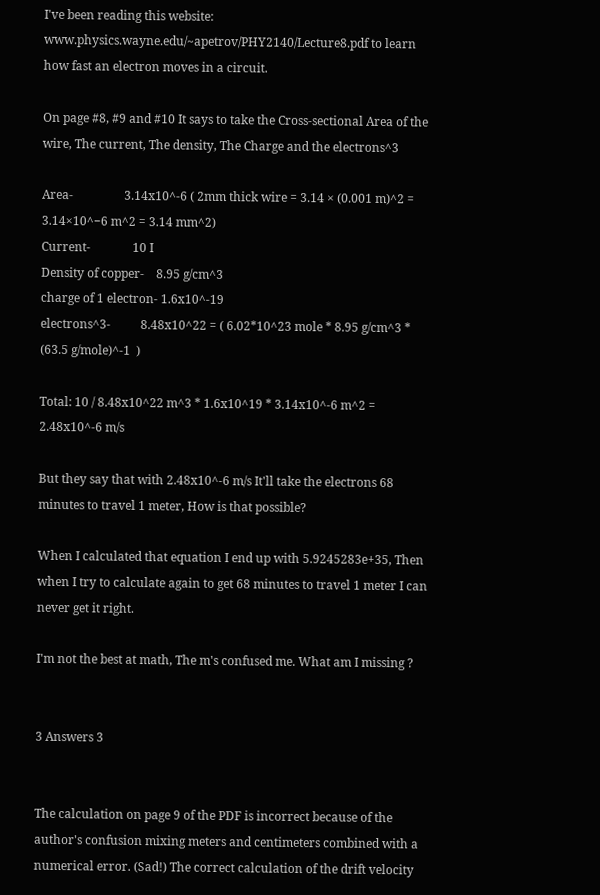I've been reading this website: www.physics.wayne.edu/~apetrov/PHY2140/Lecture8.pdf to learn how fast an electron moves in a circuit.

On page #8, #9 and #10 It says to take the Cross-sectional Area of the wire, The current, The density, The Charge and the electrons^3

Area-                 3.14x10^-6 ( 2mm thick wire = 3.14 × (0.001 m)^2 = 3.14×10^−6 m^2 = 3.14 mm^2)
Current-              10 I
Density of copper-    8.95 g/cm^3
charge of 1 electron- 1.6x10^-19
electrons^3-          8.48x10^22 = ( 6.02*10^23 mole * 8.95 g/cm^3 * (63.5 g/mole)^-1  )

Total: 10 / 8.48x10^22 m^3 * 1.6x10^19 * 3.14x10^-6 m^2 = 2.48x10^-6 m/s

But they say that with 2.48x10^-6 m/s It'll take the electrons 68 minutes to travel 1 meter, How is that possible?

When I calculated that equation I end up with 5.9245283e+35, Then when I try to calculate again to get 68 minutes to travel 1 meter I can never get it right.

I'm not the best at math, The m's confused me. What am I missing ?


3 Answers 3


The calculation on page 9 of the PDF is incorrect because of the author's confusion mixing meters and centimeters combined with a numerical error. (Sad!) The correct calculation of the drift velocity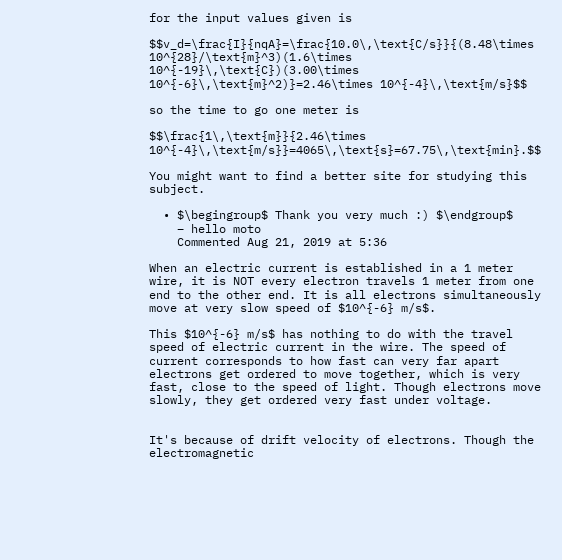for the input values given is

$$v_d=\frac{I}{nqA}=\frac{10.0\,\text{C/s}}{(8.48\times 10^{28}/\text{m}^3)(1.6\times 10^{-19}\,\text{C})(3.00\times 10^{-6}\,\text{m}^2)}=2.46\times 10^{-4}\,\text{m/s}$$

so the time to go one meter is

$$\frac{1\,\text{m}}{2.46\times 10^{-4}\,\text{m/s}}=4065\,\text{s}=67.75\,\text{min}.$$

You might want to find a better site for studying this subject.

  • $\begingroup$ Thank you very much :) $\endgroup$
    – hello moto
    Commented Aug 21, 2019 at 5:36

When an electric current is established in a 1 meter wire, it is NOT every electron travels 1 meter from one end to the other end. It is all electrons simultaneously move at very slow speed of $10^{-6} m/s$.

This $10^{-6} m/s$ has nothing to do with the travel speed of electric current in the wire. The speed of current corresponds to how fast can very far apart electrons get ordered to move together, which is very fast, close to the speed of light. Though electrons move slowly, they get ordered very fast under voltage.


It's because of drift velocity of electrons. Though the electromagnetic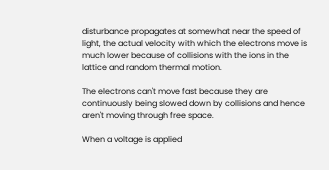disturbance propagates at somewhat near the speed of light, the actual velocity with which the electrons move is much lower because of collisions with the ions in the lattice and random thermal motion.

The electrons can't move fast because they are continuously being slowed down by collisions and hence aren't moving through free space.

When a voltage is applied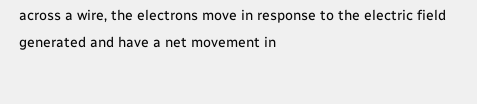across a wire, the electrons move in response to the electric field generated and have a net movement in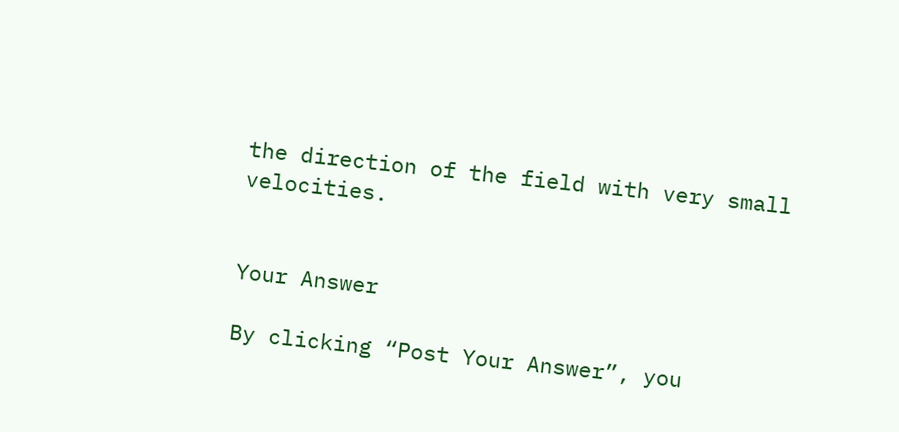the direction of the field with very small velocities.


Your Answer

By clicking “Post Your Answer”, you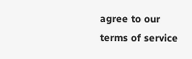agree to our terms of service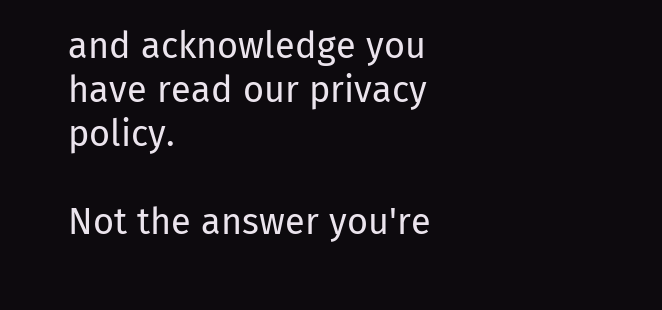and acknowledge you have read our privacy policy.

Not the answer you're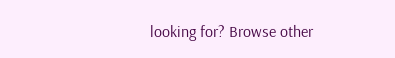looking for? Browse other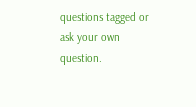questions tagged or ask your own question.